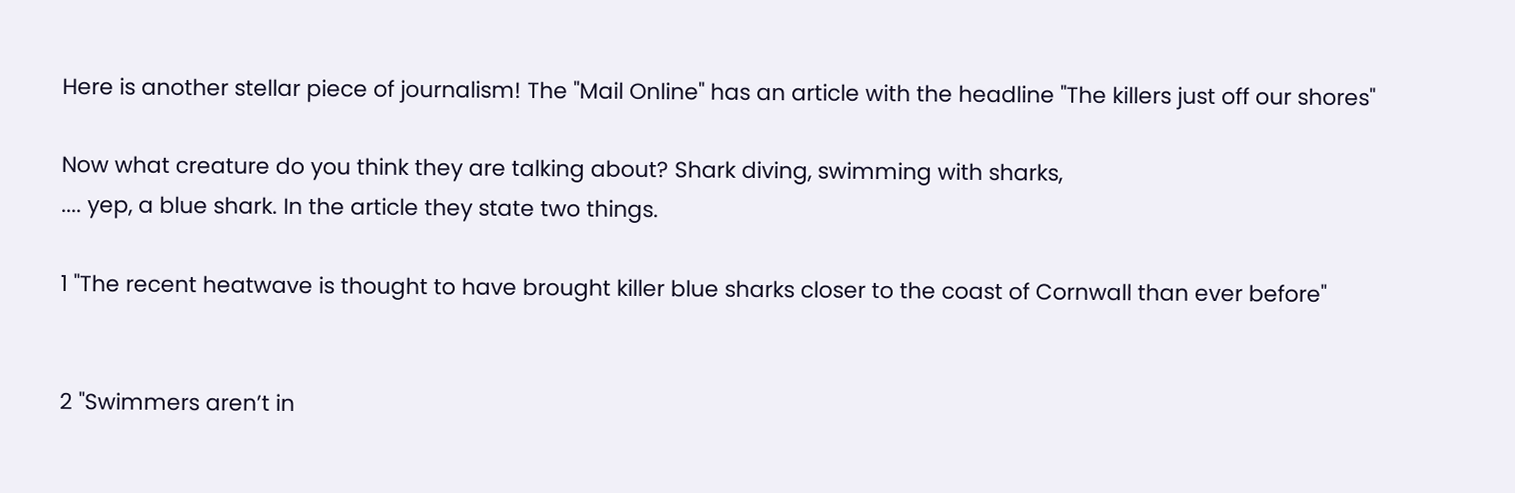Here is another stellar piece of journalism! The "Mail Online" has an article with the headline "The killers just off our shores"

Now what creature do you think they are talking about? Shark diving, swimming with sharks,
.... yep, a blue shark. In the article they state two things.

1 "The recent heatwave is thought to have brought killer blue sharks closer to the coast of Cornwall than ever before"


2 "Swimmers aren’t in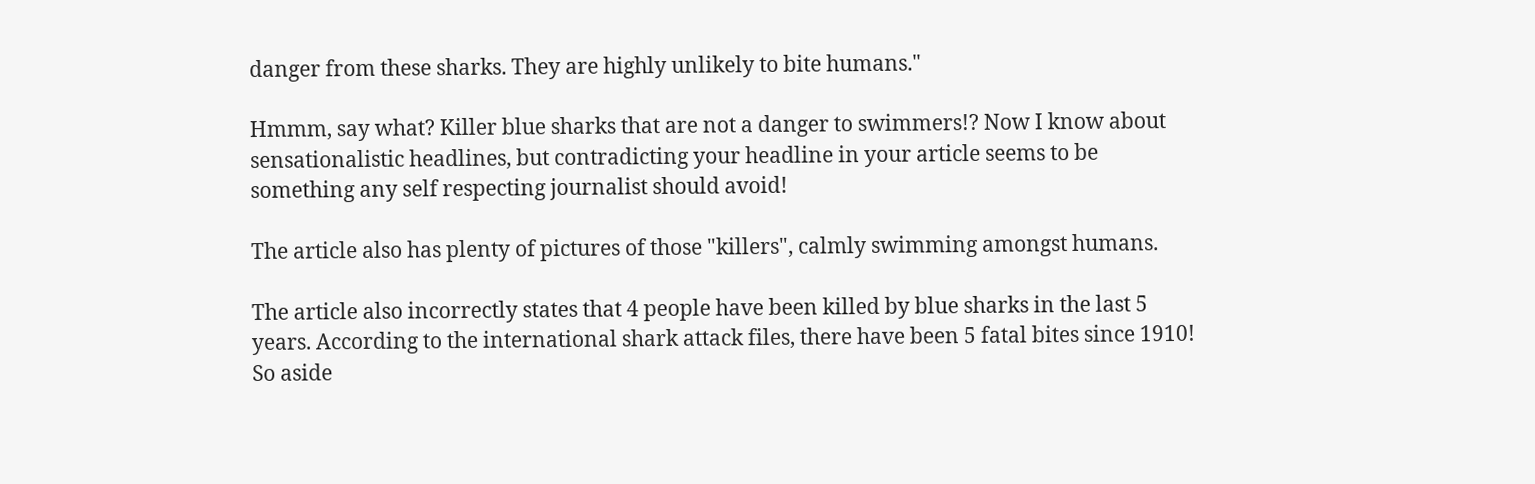danger from these sharks. They are highly unlikely to bite humans."

Hmmm, say what? Killer blue sharks that are not a danger to swimmers!? Now I know about sensationalistic headlines, but contradicting your headline in your article seems to be something any self respecting journalist should avoid!

The article also has plenty of pictures of those "killers", calmly swimming amongst humans.

The article also incorrectly states that 4 people have been killed by blue sharks in the last 5 years. According to the international shark attack files, there have been 5 fatal bites since 1910! So aside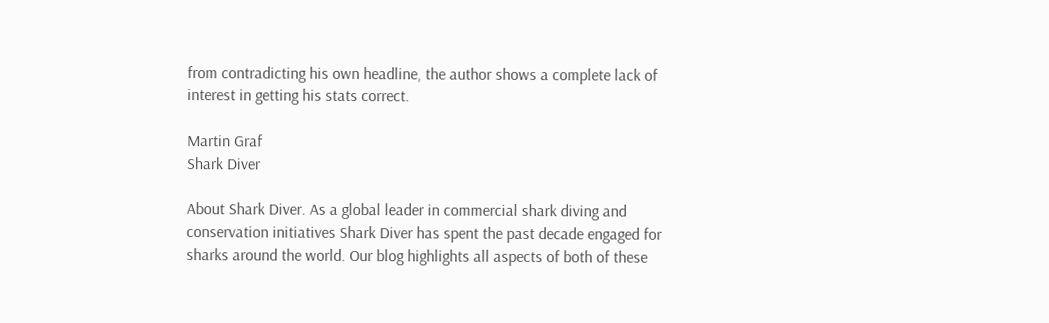from contradicting his own headline, the author shows a complete lack of interest in getting his stats correct.

Martin Graf
Shark Diver

About Shark Diver. As a global leader in commercial shark diving and conservation initiatives Shark Diver has spent the past decade engaged for sharks around the world. Our blog highlights all aspects of both of these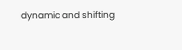dynamic and shifting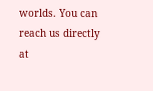worlds. You can reach us directly at